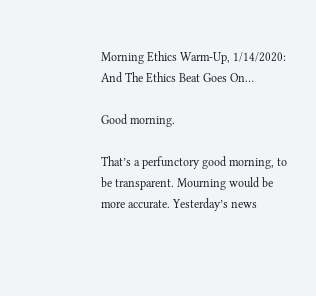Morning Ethics Warm-Up, 1/14/2020: And The Ethics Beat Goes On…

Good morning.

That’s a perfunctory good morning, to be transparent. Mourning would be more accurate. Yesterday’s news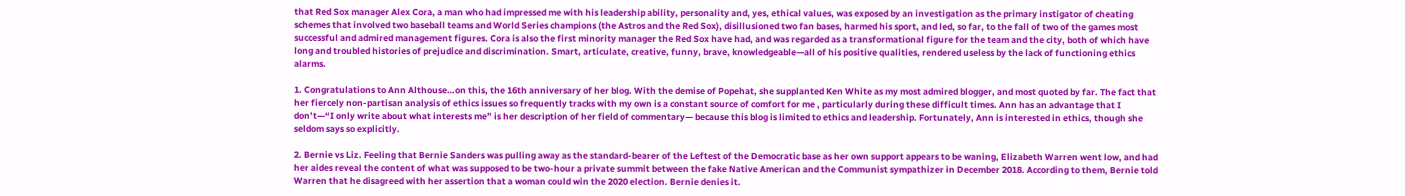that Red Sox manager Alex Cora, a man who had impressed me with his leadership ability, personality and, yes, ethical values, was exposed by an investigation as the primary instigator of cheating schemes that involved two baseball teams and World Series champions (the Astros and the Red Sox), disillusioned two fan bases, harmed his sport, and led, so far, to the fall of two of the games most successful and admired management figures. Cora is also the first minority manager the Red Sox have had, and was regarded as a transformational figure for the team and the city, both of which have long and troubled histories of prejudice and discrimination. Smart, articulate, creative, funny, brave, knowledgeable—all of his positive qualities, rendered useless by the lack of functioning ethics alarms.

1. Congratulations to Ann Althouse…on this, the 16th anniversary of her blog. With the demise of Popehat, she supplanted Ken White as my most admired blogger, and most quoted by far. The fact that her fiercely non-partisan analysis of ethics issues so frequently tracks with my own is a constant source of comfort for me , particularly during these difficult times. Ann has an advantage that I don’t—“I only write about what interests me” is her description of her field of commentary— because this blog is limited to ethics and leadership. Fortunately, Ann is interested in ethics, though she seldom says so explicitly.

2. Bernie vs Liz. Feeling that Bernie Sanders was pulling away as the standard-bearer of the Leftest of the Democratic base as her own support appears to be waning, Elizabeth Warren went low, and had her aides reveal the content of what was supposed to be two-hour a private summit between the fake Native American and the Communist sympathizer in December 2018. According to them, Bernie told Warren that he disagreed with her assertion that a woman could win the 2020 election. Bernie denies it.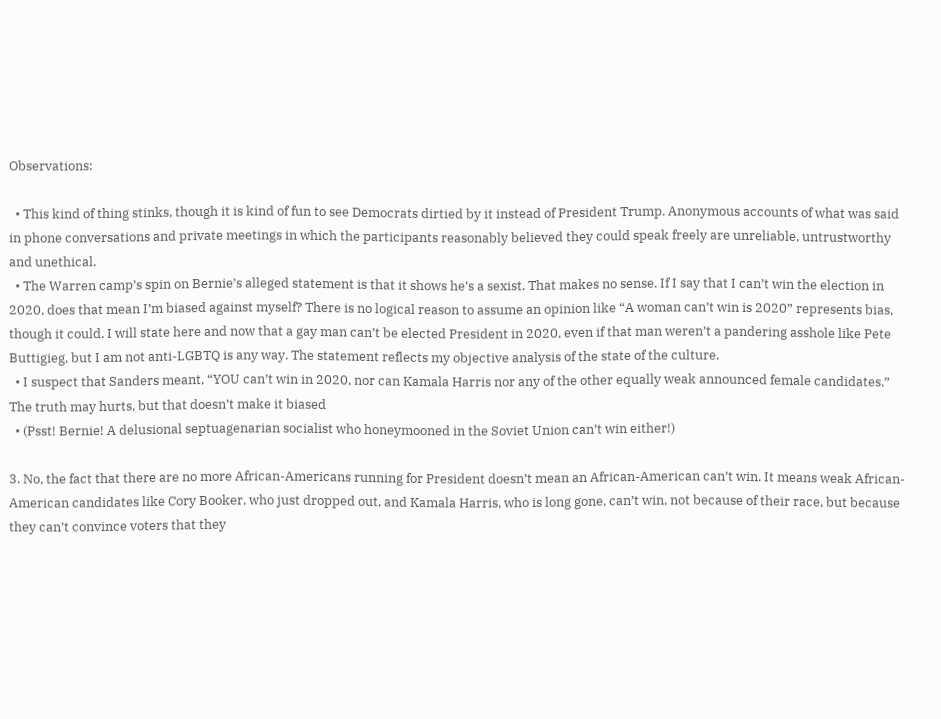Observations:

  • This kind of thing stinks, though it is kind of fun to see Democrats dirtied by it instead of President Trump. Anonymous accounts of what was said in phone conversations and private meetings in which the participants reasonably believed they could speak freely are unreliable, untrustworthy and unethical.
  • The Warren camp’s spin on Bernie’s alleged statement is that it shows he’s a sexist. That makes no sense. If I say that I can’t win the election in 2020, does that mean I’m biased against myself? There is no logical reason to assume an opinion like “A woman can’t win is 2020” represents bias, though it could. I will state here and now that a gay man can’t be elected President in 2020, even if that man weren’t a pandering asshole like Pete Buttigieg, but I am not anti-LGBTQ is any way. The statement reflects my objective analysis of the state of the culture.
  • I suspect that Sanders meant, “YOU can’t win in 2020, nor can Kamala Harris nor any of the other equally weak announced female candidates.” The truth may hurts, but that doesn’t make it biased
  • (Psst! Bernie! A delusional septuagenarian socialist who honeymooned in the Soviet Union can’t win either!)

3. No, the fact that there are no more African-Americans running for President doesn’t mean an African-American can’t win. It means weak African-American candidates like Cory Booker, who just dropped out, and Kamala Harris, who is long gone, can’t win, not because of their race, but because they can’t convince voters that they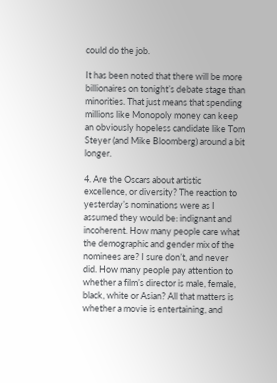could do the job.

It has been noted that there will be more billionaires on tonight’s debate stage than minorities. That just means that spending millions like Monopoly money can keep an obviously hopeless candidate like Tom Steyer (and Mike Bloomberg) around a bit longer.

4. Are the Oscars about artistic excellence, or diversity? The reaction to yesterday’s nominations were as I assumed they would be: indignant and incoherent. How many people care what the demographic and gender mix of the nominees are? I sure don’t, and never did. How many people pay attention to whether a film’s director is male, female, black, white or Asian? All that matters is whether a movie is entertaining, and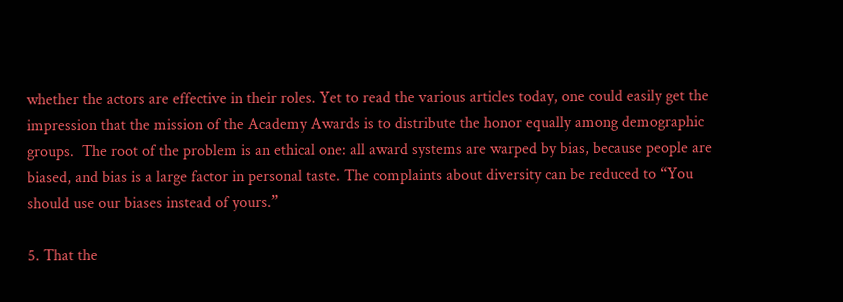whether the actors are effective in their roles. Yet to read the various articles today, one could easily get the impression that the mission of the Academy Awards is to distribute the honor equally among demographic groups.  The root of the problem is an ethical one: all award systems are warped by bias, because people are biased, and bias is a large factor in personal taste. The complaints about diversity can be reduced to “You should use our biases instead of yours.”

5. That the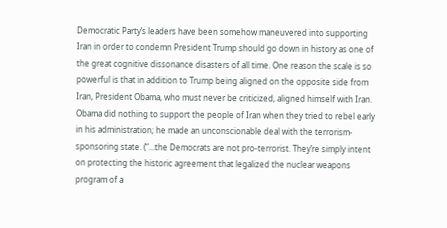Democratic Party’s leaders have been somehow maneuvered into supporting Iran in order to condemn President Trump should go down in history as one of the great cognitive dissonance disasters of all time. One reason the scale is so powerful is that in addition to Trump being aligned on the opposite side from Iran, President Obama, who must never be criticized, aligned himself with Iran. Obama did nothing to support the people of Iran when they tried to rebel early in his administration; he made an unconscionable deal with the terrorism-sponsoring state. (“…the Democrats are not pro-terrorist. They’re simply intent on protecting the historic agreement that legalized the nuclear weapons program of a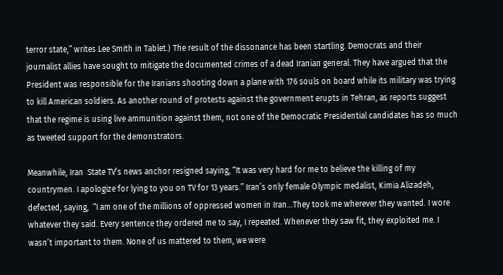terror state,” writes Lee Smith in Tablet.) The result of the dissonance has been startling. Democrats and their journalist allies have sought to mitigate the documented crimes of a dead Iranian general. They have argued that the President was responsible for the Iranians shooting down a plane with 176 souls on board while its military was trying to kill American soldiers. As another round of protests against the government erupts in Tehran, as reports suggest that the regime is using live ammunition against them, not one of the Democratic Presidential candidates has so much as tweeted support for the demonstrators.

Meanwhile, Iran  State TV’s news anchor resigned saying, “It was very hard for me to believe the killing of my countrymen. I apologize for lying to you on TV for 13 years.” Iran’s only female Olympic medalist, Kimia Alizadeh, defected, saying,  “I am one of the millions of oppressed women in Iran…They took me wherever they wanted. I wore whatever they said. Every sentence they ordered me to say, I repeated. Whenever they saw fit, they exploited me. I wasn’t important to them. None of us mattered to them, we were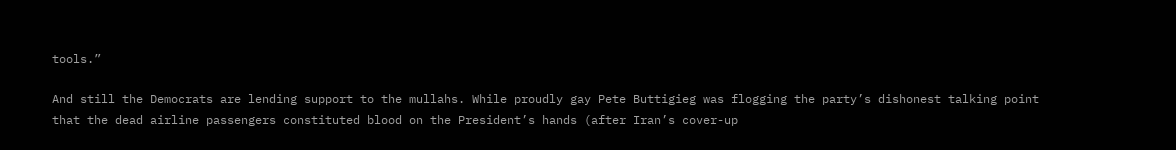tools.”

And still the Democrats are lending support to the mullahs. While proudly gay Pete Buttigieg was flogging the party’s dishonest talking point that the dead airline passengers constituted blood on the President’s hands (after Iran’s cover-up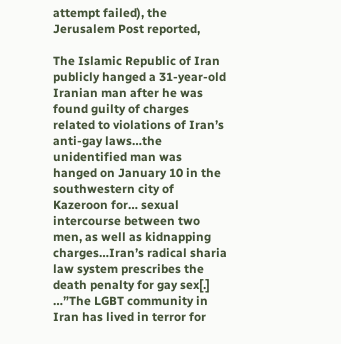attempt failed), the Jerusalem Post reported,

The Islamic Republic of Iran publicly hanged a 31-year-old Iranian man after he was found guilty of charges related to violations of Iran’s anti-gay laws…the unidentified man was hanged on January 10 in the southwestern city of Kazeroon for… sexual intercourse between two men, as well as kidnapping charges…Iran’s radical sharia law system prescribes the death penalty for gay sex[.] …”The LGBT community in Iran has lived in terror for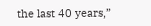the last 40 years,”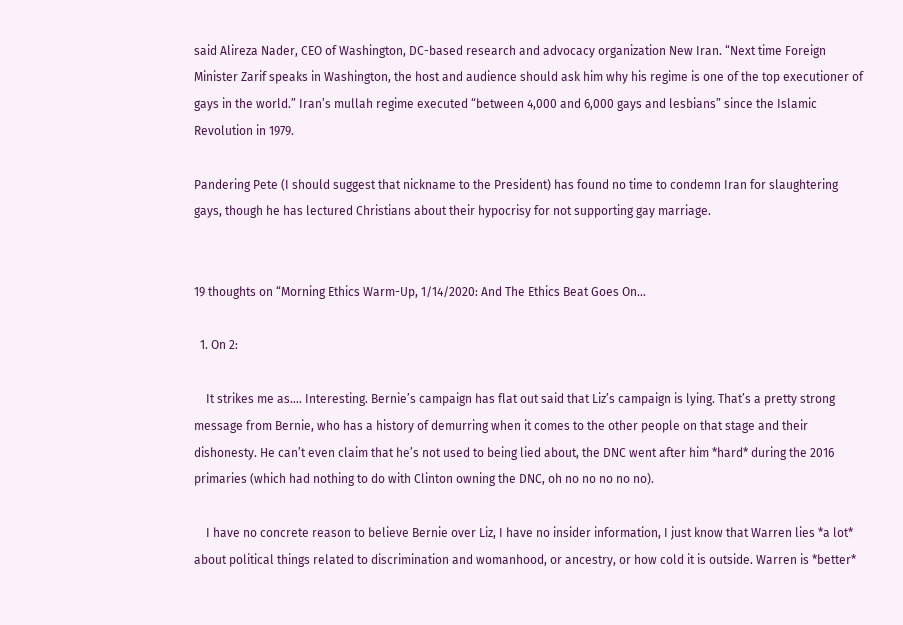said Alireza Nader, CEO of Washington, DC-based research and advocacy organization New Iran. “Next time Foreign Minister Zarif speaks in Washington, the host and audience should ask him why his regime is one of the top executioner of gays in the world.” Iran’s mullah regime executed “between 4,000 and 6,000 gays and lesbians” since the Islamic Revolution in 1979.

Pandering Pete (I should suggest that nickname to the President) has found no time to condemn Iran for slaughtering gays, though he has lectured Christians about their hypocrisy for not supporting gay marriage.


19 thoughts on “Morning Ethics Warm-Up, 1/14/2020: And The Ethics Beat Goes On…

  1. On 2:

    It strikes me as…. Interesting. Bernie’s campaign has flat out said that Liz’s campaign is lying. That’s a pretty strong message from Bernie, who has a history of demurring when it comes to the other people on that stage and their dishonesty. He can’t even claim that he’s not used to being lied about, the DNC went after him *hard* during the 2016 primaries (which had nothing to do with Clinton owning the DNC, oh no no no no no).

    I have no concrete reason to believe Bernie over Liz, I have no insider information, I just know that Warren lies *a lot* about political things related to discrimination and womanhood, or ancestry, or how cold it is outside. Warren is *better*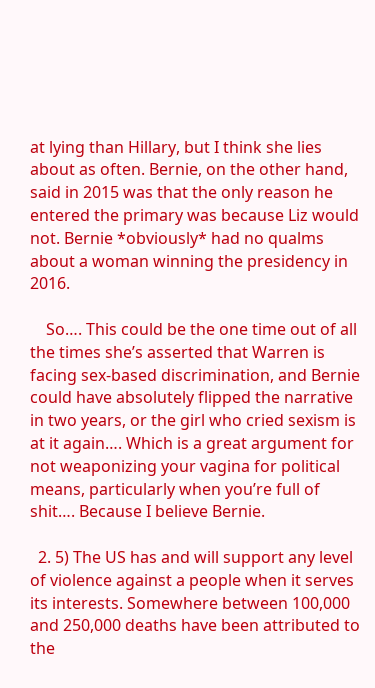at lying than Hillary, but I think she lies about as often. Bernie, on the other hand, said in 2015 was that the only reason he entered the primary was because Liz would not. Bernie *obviously* had no qualms about a woman winning the presidency in 2016.

    So…. This could be the one time out of all the times she’s asserted that Warren is facing sex-based discrimination, and Bernie could have absolutely flipped the narrative in two years, or the girl who cried sexism is at it again…. Which is a great argument for not weaponizing your vagina for political means, particularly when you’re full of shit…. Because I believe Bernie.

  2. 5) The US has and will support any level of violence against a people when it serves its interests. Somewhere between 100,000 and 250,000 deaths have been attributed to the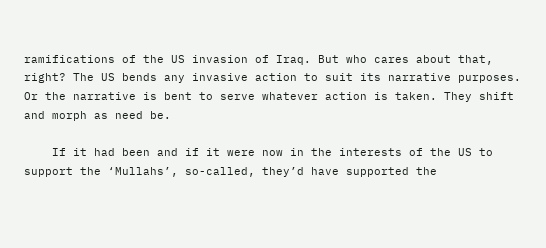ramifications of the US invasion of Iraq. But who cares about that, right? The US bends any invasive action to suit its narrative purposes. Or the narrative is bent to serve whatever action is taken. They shift and morph as need be.

    If it had been and if it were now in the interests of the US to support the ‘Mullahs’, so-called, they’d have supported the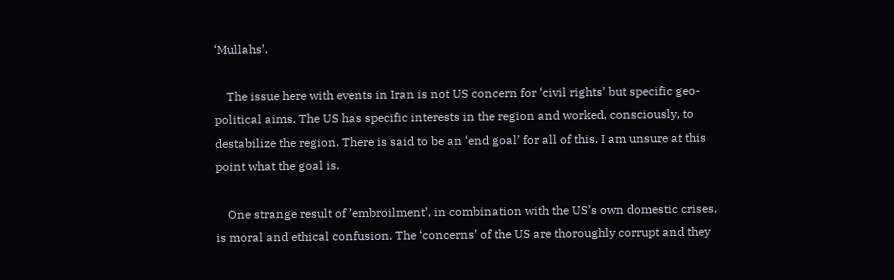‘Mullahs’.

    The issue here with events in Iran is not US concern for ‘civil rights’ but specific geo-political aims. The US has specific interests in the region and worked, consciously, to destabilize the region. There is said to be an ‘end goal’ for all of this. I am unsure at this point what the goal is.

    One strange result of ’embroilment’, in combination with the US’s own domestic crises, is moral and ethical confusion. The ‘concerns’ of the US are thoroughly corrupt and they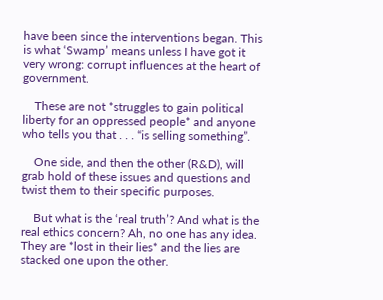have been since the interventions began. This is what ‘Swamp’ means unless I have got it very wrong: corrupt influences at the heart of government.

    These are not *struggles to gain political liberty for an oppressed people* and anyone who tells you that . . . “is selling something”.

    One side, and then the other (R&D), will grab hold of these issues and questions and twist them to their specific purposes.

    But what is the ‘real truth’? And what is the real ethics concern? Ah, no one has any idea. They are *lost in their lies* and the lies are stacked one upon the other.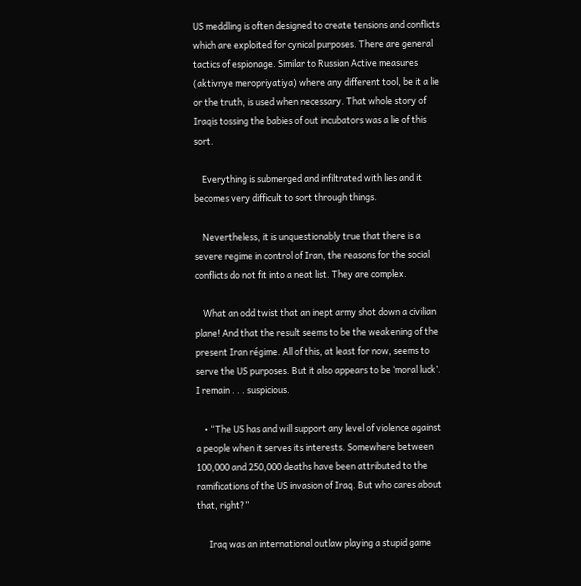US meddling is often designed to create tensions and conflicts which are exploited for cynical purposes. There are general tactics of espionage. Similar to Russian Active measures (aktivnye meropriyatiya) where any different tool, be it a lie or the truth, is used when necessary. That whole story of Iraqis tossing the babies of out incubators was a lie of this sort.

    Everything is submerged and infiltrated with lies and it becomes very difficult to sort through things.

    Nevertheless, it is unquestionably true that there is a severe regime in control of Iran, the reasons for the social conflicts do not fit into a neat list. They are complex.

    What an odd twist that an inept army shot down a civilian plane! And that the result seems to be the weakening of the present Iran régime. All of this, at least for now, seems to serve the US purposes. But it also appears to be ‘moral luck’. I remain . . . suspicious.

    • “The US has and will support any level of violence against a people when it serves its interests. Somewhere between 100,000 and 250,000 deaths have been attributed to the ramifications of the US invasion of Iraq. But who cares about that, right?”

      Iraq was an international outlaw playing a stupid game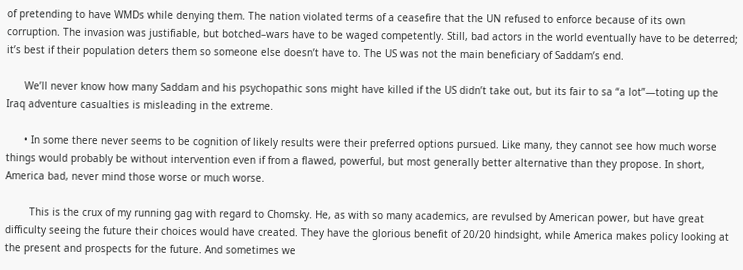of pretending to have WMDs while denying them. The nation violated terms of a ceasefire that the UN refused to enforce because of its own corruption. The invasion was justifiable, but botched–wars have to be waged competently. Still, bad actors in the world eventually have to be deterred; it’s best if their population deters them so someone else doesn’t have to. The US was not the main beneficiary of Saddam’s end.

      We’ll never know how many Saddam and his psychopathic sons might have killed if the US didn’t take out, but its fair to sa “a lot”—toting up the Iraq adventure casualties is misleading in the extreme.

      • In some there never seems to be cognition of likely results were their preferred options pursued. Like many, they cannot see how much worse things would probably be without intervention even if from a flawed, powerful, but most generally better alternative than they propose. In short, America bad, never mind those worse or much worse.

        This is the crux of my running gag with regard to Chomsky. He, as with so many academics, are revulsed by American power, but have great difficulty seeing the future their choices would have created. They have the glorious benefit of 20/20 hindsight, while America makes policy looking at the present and prospects for the future. And sometimes we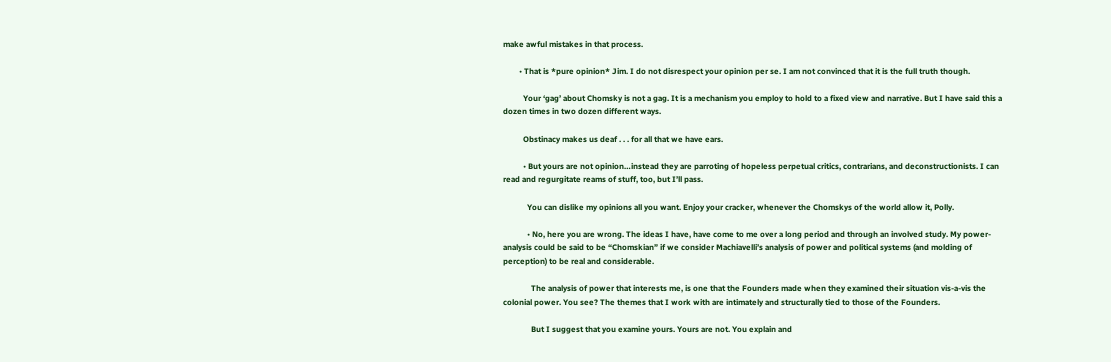make awful mistakes in that process.

        • That is *pure opinion* Jim. I do not disrespect your opinion per se. I am not convinced that it is the full truth though.

          Your ‘gag’ about Chomsky is not a gag. It is a mechanism you employ to hold to a fixed view and narrative. But I have said this a dozen times in two dozen different ways.

          Obstinacy makes us deaf . . . for all that we have ears.

          • But yours are not opinion…instead they are parroting of hopeless perpetual critics, contrarians, and deconstructionists. I can read and regurgitate reams of stuff, too, but I’ll pass.

            You can dislike my opinions all you want. Enjoy your cracker, whenever the Chomskys of the world allow it, Polly.

            • No, here you are wrong. The ideas I have, have come to me over a long period and through an involved study. My power-analysis could be said to be “Chomskian” if we consider Machiavelli’s analysis of power and political systems (and molding of perception) to be real and considerable.

              The analysis of power that interests me, is one that the Founders made when they examined their situation vis-a-vis the colonial power. You see? The themes that I work with are intimately and structurally tied to those of the Founders.

              But I suggest that you examine yours. Yours are not. You explain and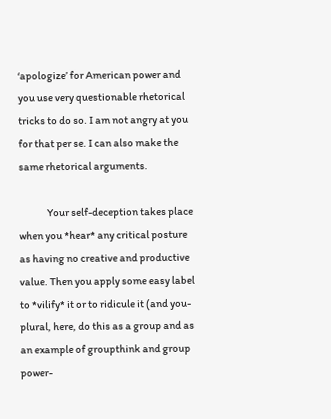‘apologize’ for American power and you use very questionable rhetorical tricks to do so. I am not angry at you for that per se. I can also make the same rhetorical arguments.

              Your self-deception takes place when you *hear* any critical posture as having no creative and productive value. Then you apply some easy label to *vilify* it or to ridicule it (and you-plural, here, do this as a group and as an example of groupthink and group power-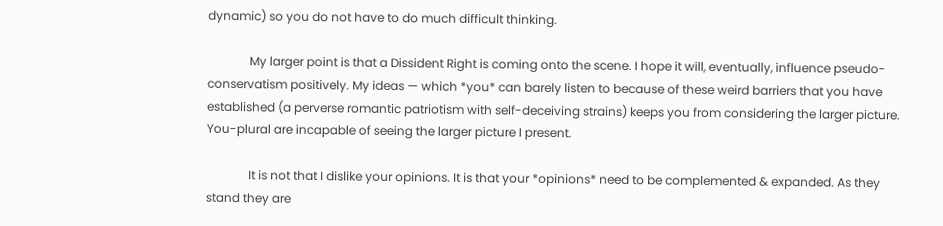dynamic) so you do not have to do much difficult thinking.

              My larger point is that a Dissident Right is coming onto the scene. I hope it will, eventually, influence pseudo-conservatism positively. My ideas — which *you* can barely listen to because of these weird barriers that you have established (a perverse romantic patriotism with self-deceiving strains) keeps you from considering the larger picture. You-plural are incapable of seeing the larger picture I present.

              It is not that I dislike your opinions. It is that your *opinions* need to be complemented & expanded. As they stand they are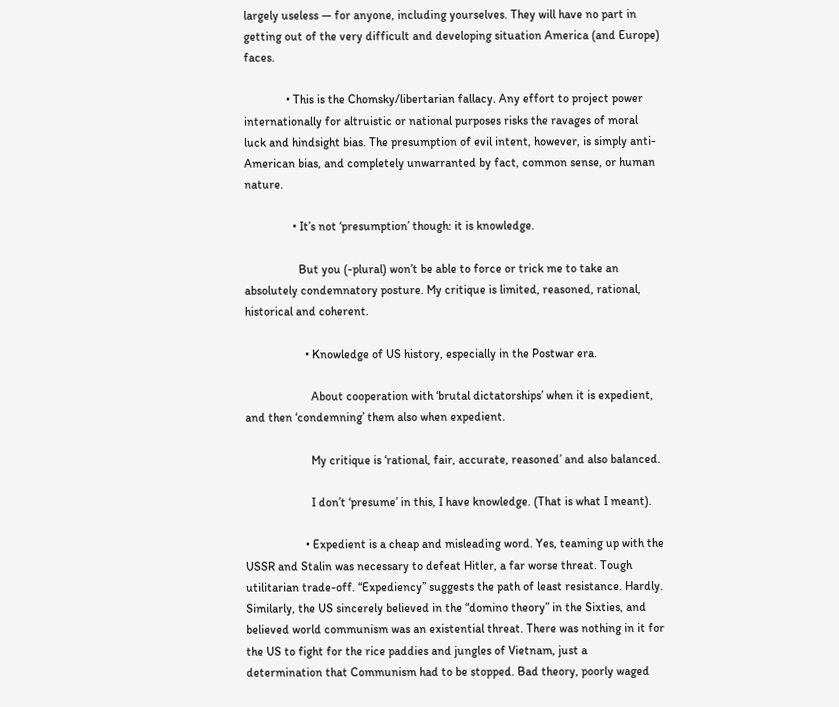largely useless — for anyone, including yourselves. They will have no part in getting out of the very difficult and developing situation America (and Europe) faces.

              • This is the Chomsky/libertarian fallacy. Any effort to project power internationally for altruistic or national purposes risks the ravages of moral luck and hindsight bias. The presumption of evil intent, however, is simply anti-American bias, and completely unwarranted by fact, common sense, or human nature.

                • It’s not ‘presumption’ though: it is knowledge.

                  But you (-plural) won’t be able to force or trick me to take an absolutely condemnatory posture. My critique is limited, reasoned, rational, historical and coherent.

                    • Knowledge of US history, especially in the Postwar era.

                      About cooperation with ‘brutal dictatorships’ when it is expedient, and then ‘condemning’ them also when expedient.

                      My critique is ‘rational, fair, accurate, reasoned’ and also balanced.

                      I don’t ‘presume’ in this, I have knowledge. (That is what I meant).

                    • Expedient is a cheap and misleading word. Yes, teaming up with the USSR and Stalin was necessary to defeat Hitler, a far worse threat. Tough utilitarian trade-off. “Expediency” suggests the path of least resistance. Hardly. Similarly, the US sincerely believed in the “domino theory” in the Sixties, and believed world communism was an existential threat. There was nothing in it for the US to fight for the rice paddies and jungles of Vietnam, just a determination that Communism had to be stopped. Bad theory, poorly waged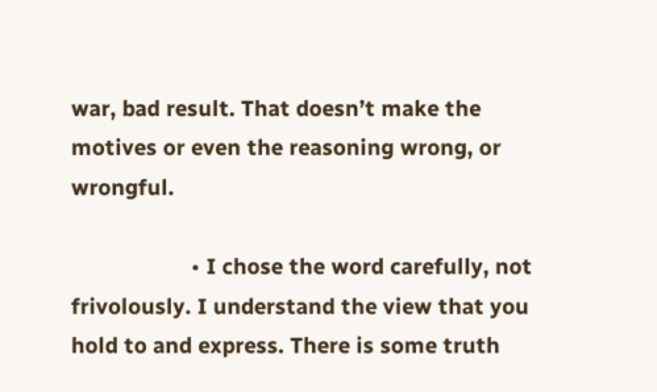war, bad result. That doesn’t make the motives or even the reasoning wrong, or wrongful.

                    • I chose the word carefully, not frivolously. I understand the view that you hold to and express. There is some truth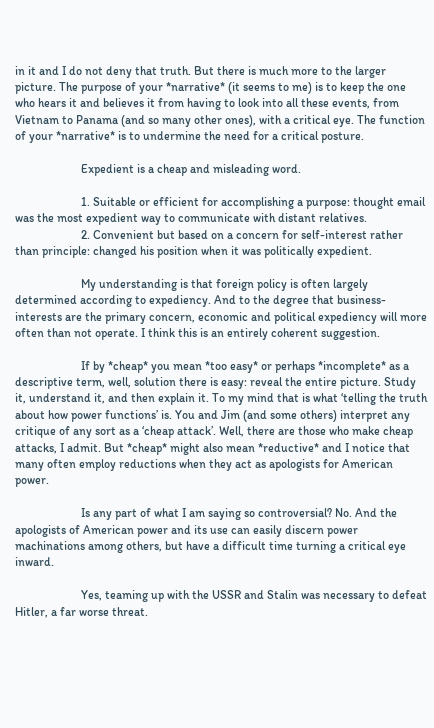in it and I do not deny that truth. But there is much more to the larger picture. The purpose of your *narrative* (it seems to me) is to keep the one who hears it and believes it from having to look into all these events, from Vietnam to Panama (and so many other ones), with a critical eye. The function of your *narrative* is to undermine the need for a critical posture.

                      Expedient is a cheap and misleading word.

                      1. Suitable or efficient for accomplishing a purpose: thought email was the most expedient way to communicate with distant relatives.
                      2. Convenient but based on a concern for self-interest rather than principle: changed his position when it was politically expedient.

                      My understanding is that foreign policy is often largely determined according to expediency. And to the degree that business-interests are the primary concern, economic and political expediency will more often than not operate. I think this is an entirely coherent suggestion.

                      If by *cheap* you mean *too easy* or perhaps *incomplete* as a descriptive term, well, solution there is easy: reveal the entire picture. Study it, understand it, and then explain it. To my mind that is what ‘telling the truth about how power functions’ is. You and Jim (and some others) interpret any critique of any sort as a ‘cheap attack’. Well, there are those who make cheap attacks, I admit. But *cheap* might also mean *reductive* and I notice that many often employ reductions when they act as apologists for American power.

                      Is any part of what I am saying so controversial? No. And the apologists of American power and its use can easily discern power machinations among others, but have a difficult time turning a critical eye inward.

                      Yes, teaming up with the USSR and Stalin was necessary to defeat Hitler, a far worse threat.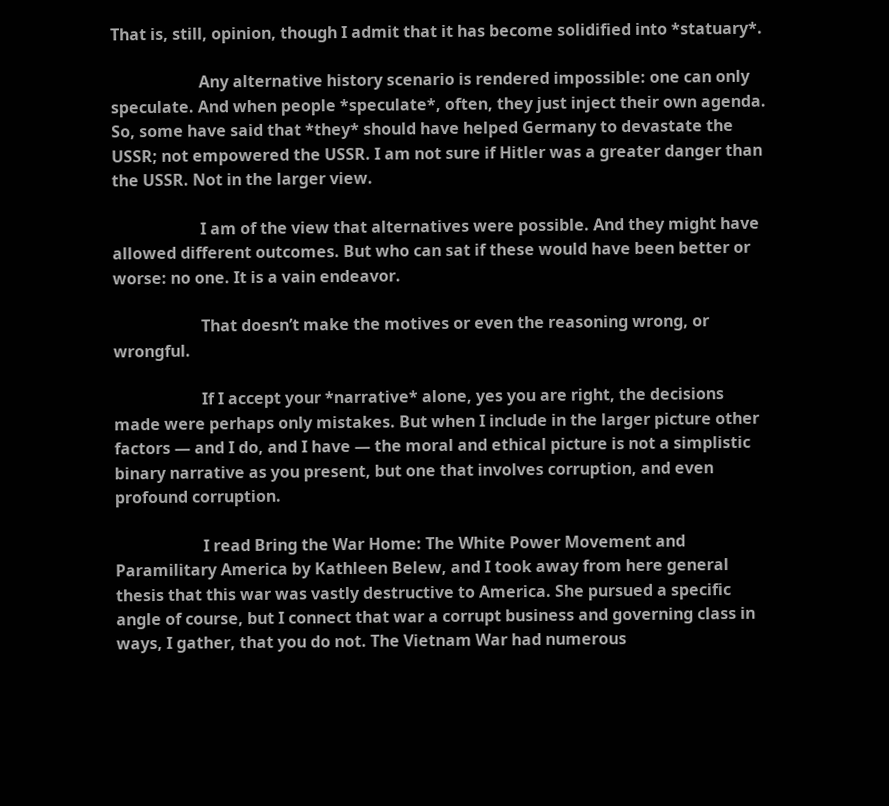That is, still, opinion, though I admit that it has become solidified into *statuary*.

                      Any alternative history scenario is rendered impossible: one can only speculate. And when people *speculate*, often, they just inject their own agenda. So, some have said that *they* should have helped Germany to devastate the USSR; not empowered the USSR. I am not sure if Hitler was a greater danger than the USSR. Not in the larger view.

                      I am of the view that alternatives were possible. And they might have allowed different outcomes. But who can sat if these would have been better or worse: no one. It is a vain endeavor.

                      That doesn’t make the motives or even the reasoning wrong, or wrongful.

                      If I accept your *narrative* alone, yes you are right, the decisions made were perhaps only mistakes. But when I include in the larger picture other factors — and I do, and I have — the moral and ethical picture is not a simplistic binary narrative as you present, but one that involves corruption, and even profound corruption.

                      I read Bring the War Home: The White Power Movement and Paramilitary America by Kathleen Belew, and I took away from here general thesis that this war was vastly destructive to America. She pursued a specific angle of course, but I connect that war a corrupt business and governing class in ways, I gather, that you do not. The Vietnam War had numerous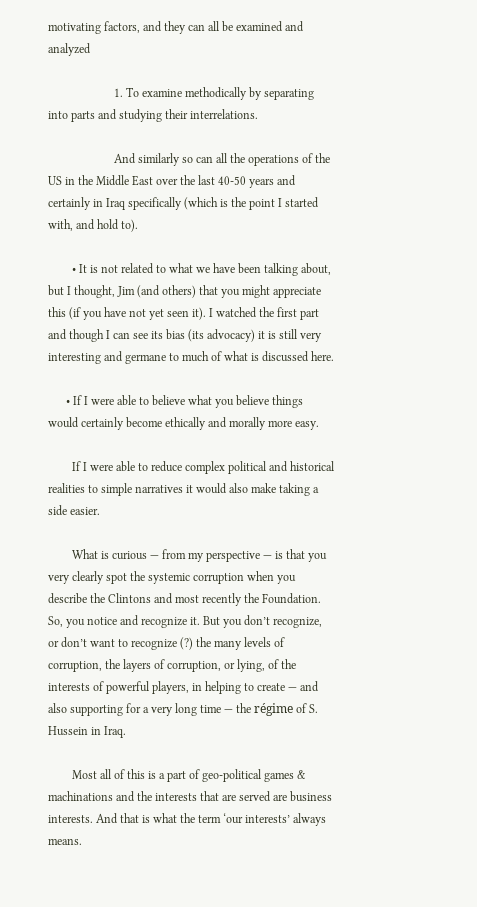motivating factors, and they can all be examined and analyzed

                      1. To examine methodically by separating into parts and studying their interrelations.

                      And similarly so can all the operations of the US in the Middle East over the last 40-50 years and certainly in Iraq specifically (which is the point I started with, and hold to).

        • It is not related to what we have been talking about, but I thought, Jim (and others) that you might appreciate this (if you have not yet seen it). I watched the first part and though I can see its bias (its advocacy) it is still very interesting and germane to much of what is discussed here.

      • If I were able to believe what you believe things would certainly become ethically and morally more easy.

        If I were able to reduce complex political and historical realities to simple narratives it would also make taking a side easier.

        What is curious — from my perspective — is that you very clearly spot the systemic corruption when you describe the Clintons and most recently the Foundation. So, you notice and recognize it. But you don’t recognize, or don’t want to recognize (?) the many levels of corruption, the layers of corruption, or lying, of the interests of powerful players, in helping to create — and also supporting for a very long time — the régime of S. Hussein in Iraq.

        Most all of this is a part of geo-political games & machinations and the interests that are served are business interests. And that is what the term ‘our interests’ always means.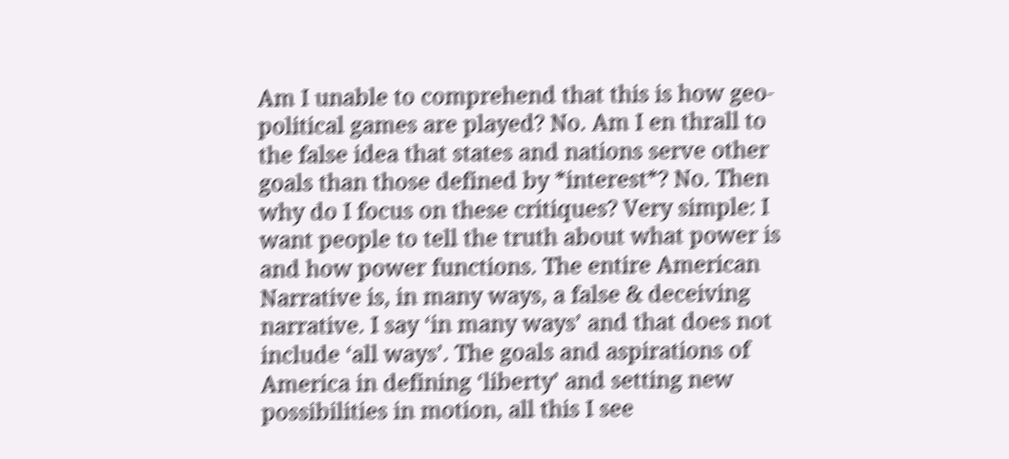Am I unable to comprehend that this is how geo-political games are played? No. Am I en thrall to the false idea that states and nations serve other goals than those defined by *interest*? No. Then why do I focus on these critiques? Very simple: I want people to tell the truth about what power is and how power functions. The entire American Narrative is, in many ways, a false & deceiving narrative. I say ‘in many ways’ and that does not include ‘all ways’. The goals and aspirations of America in defining ‘liberty’ and setting new possibilities in motion, all this I see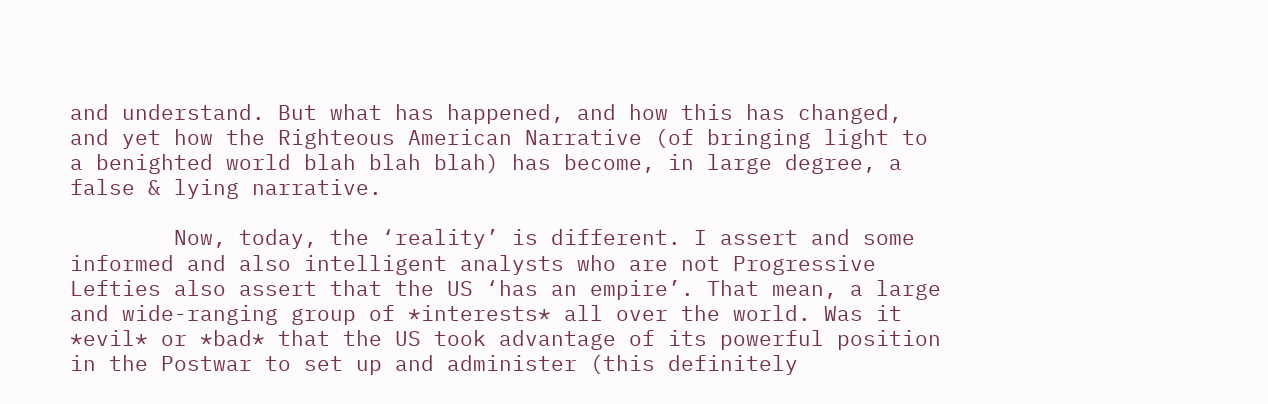and understand. But what has happened, and how this has changed, and yet how the Righteous American Narrative (of bringing light to a benighted world blah blah blah) has become, in large degree, a false & lying narrative.

        Now, today, the ‘reality’ is different. I assert and some informed and also intelligent analysts who are not Progressive Lefties also assert that the US ‘has an empire’. That mean, a large and wide-ranging group of *interests* all over the world. Was it *evil* or *bad* that the US took advantage of its powerful position in the Postwar to set up and administer (this definitely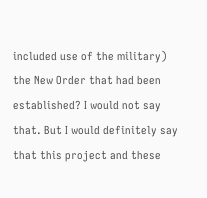included use of the military) the New Order that had been established? I would not say that. But I would definitely say that this project and these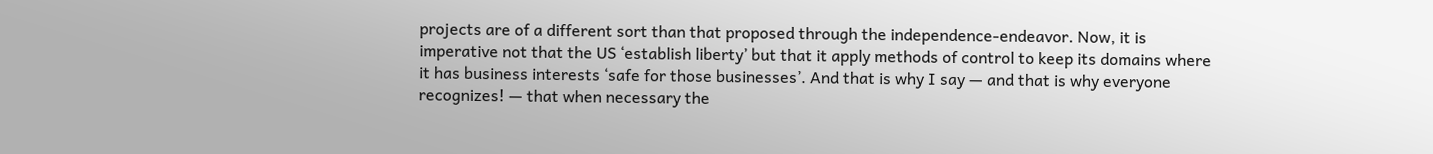projects are of a different sort than that proposed through the independence-endeavor. Now, it is imperative not that the US ‘establish liberty’ but that it apply methods of control to keep its domains where it has business interests ‘safe for those businesses’. And that is why I say — and that is why everyone recognizes! — that when necessary the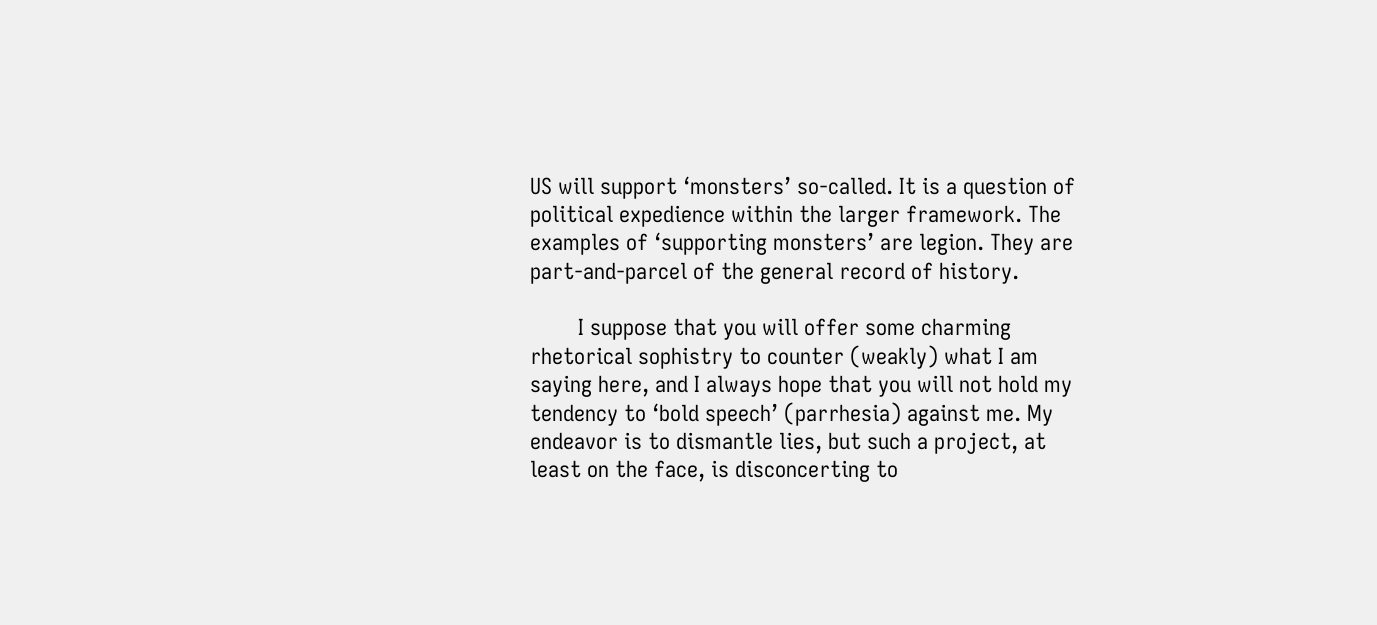US will support ‘monsters’ so-called. It is a question of political expedience within the larger framework. The examples of ‘supporting monsters’ are legion. They are part-and-parcel of the general record of history.

        I suppose that you will offer some charming rhetorical sophistry to counter (weakly) what I am saying here, and I always hope that you will not hold my tendency to ‘bold speech’ (parrhesia) against me. My endeavor is to dismantle lies, but such a project, at least on the face, is disconcerting to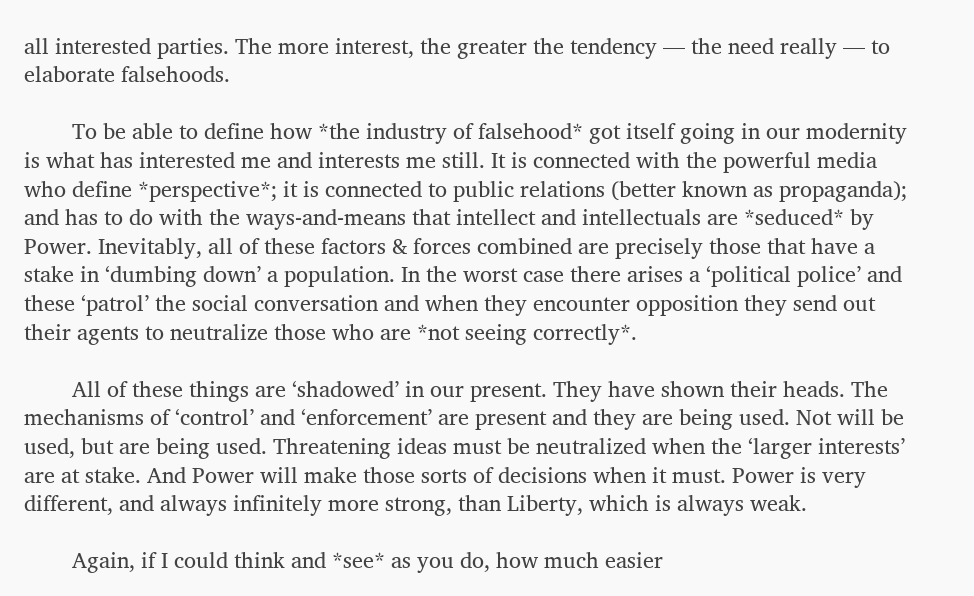all interested parties. The more interest, the greater the tendency — the need really — to elaborate falsehoods.

        To be able to define how *the industry of falsehood* got itself going in our modernity is what has interested me and interests me still. It is connected with the powerful media who define *perspective*; it is connected to public relations (better known as propaganda); and has to do with the ways-and-means that intellect and intellectuals are *seduced* by Power. Inevitably, all of these factors & forces combined are precisely those that have a stake in ‘dumbing down’ a population. In the worst case there arises a ‘political police’ and these ‘patrol’ the social conversation and when they encounter opposition they send out their agents to neutralize those who are *not seeing correctly*.

        All of these things are ‘shadowed’ in our present. They have shown their heads. The mechanisms of ‘control’ and ‘enforcement’ are present and they are being used. Not will be used, but are being used. Threatening ideas must be neutralized when the ‘larger interests’ are at stake. And Power will make those sorts of decisions when it must. Power is very different, and always infinitely more strong, than Liberty, which is always weak.

        Again, if I could think and *see* as you do, how much easier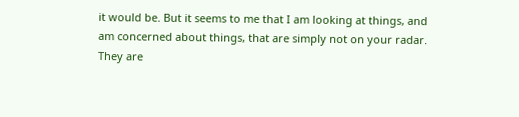it would be. But it seems to me that I am looking at things, and am concerned about things, that are simply not on your radar. They are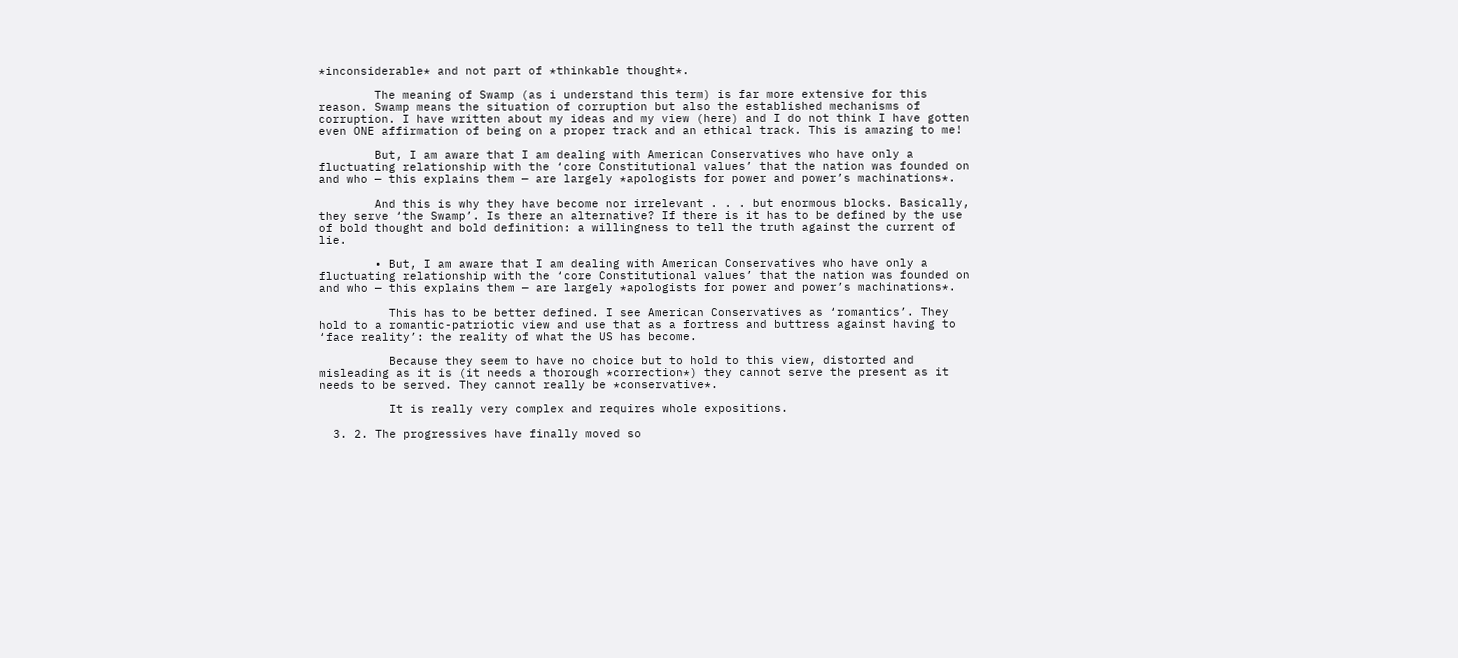*inconsiderable* and not part of *thinkable thought*.

        The meaning of Swamp (as i understand this term) is far more extensive for this reason. Swamp means the situation of corruption but also the established mechanisms of corruption. I have written about my ideas and my view (here) and I do not think I have gotten even ONE affirmation of being on a proper track and an ethical track. This is amazing to me!

        But, I am aware that I am dealing with American Conservatives who have only a fluctuating relationship with the ‘core Constitutional values’ that the nation was founded on and who — this explains them — are largely *apologists for power and power’s machinations*.

        And this is why they have become nor irrelevant . . . but enormous blocks. Basically, they serve ‘the Swamp’. Is there an alternative? If there is it has to be defined by the use of bold thought and bold definition: a willingness to tell the truth against the current of lie.

        • But, I am aware that I am dealing with American Conservatives who have only a fluctuating relationship with the ‘core Constitutional values’ that the nation was founded on and who — this explains them — are largely *apologists for power and power’s machinations*.

          This has to be better defined. I see American Conservatives as ‘romantics’. They hold to a romantic-patriotic view and use that as a fortress and buttress against having to ‘face reality’: the reality of what the US has become.

          Because they seem to have no choice but to hold to this view, distorted and misleading as it is (it needs a thorough *correction*) they cannot serve the present as it needs to be served. They cannot really be *conservative*.

          It is really very complex and requires whole expositions.

  3. 2. The progressives have finally moved so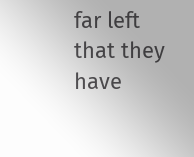far left that they have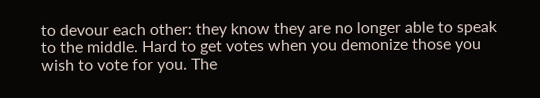to devour each other: they know they are no longer able to speak to the middle. Hard to get votes when you demonize those you wish to vote for you. The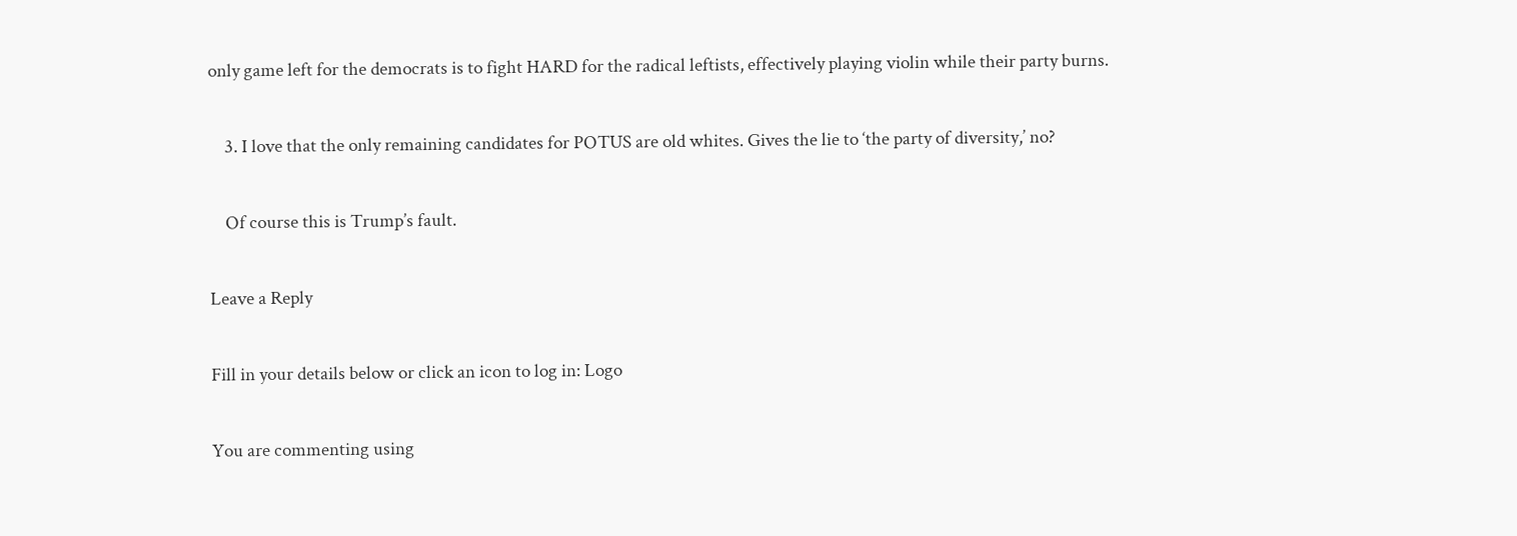only game left for the democrats is to fight HARD for the radical leftists, effectively playing violin while their party burns.

    3. I love that the only remaining candidates for POTUS are old whites. Gives the lie to ‘the party of diversity,’ no?

    Of course this is Trump’s fault.

Leave a Reply

Fill in your details below or click an icon to log in: Logo

You are commenting using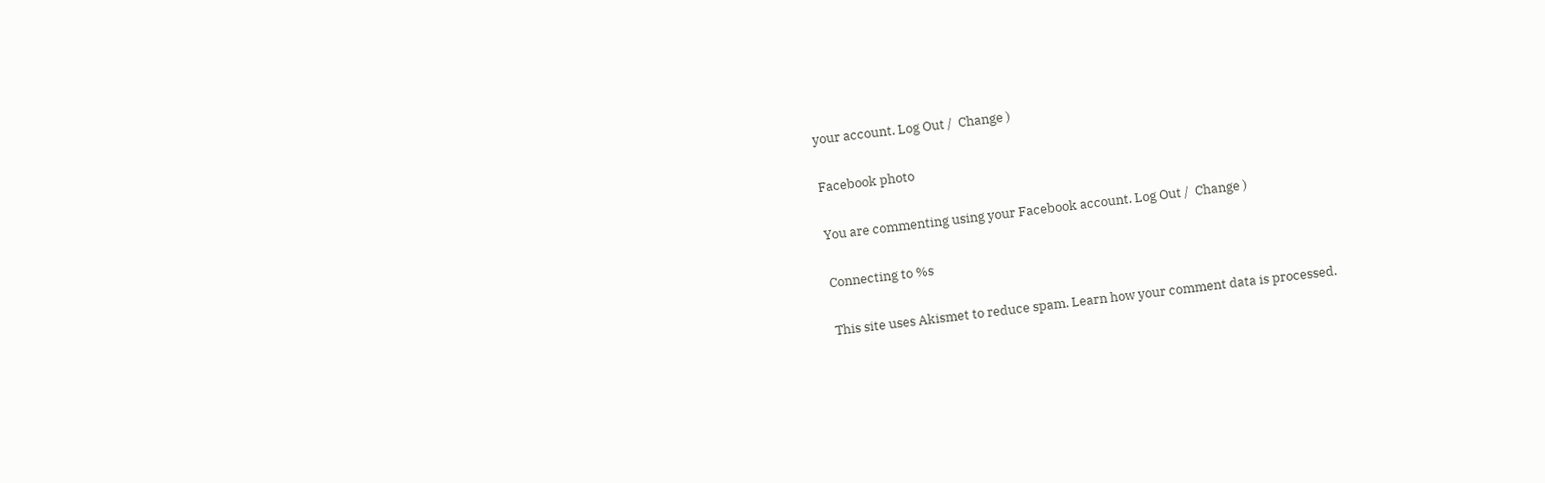your account. Log Out /  Change )

Facebook photo

You are commenting using your Facebook account. Log Out /  Change )

Connecting to %s

This site uses Akismet to reduce spam. Learn how your comment data is processed.